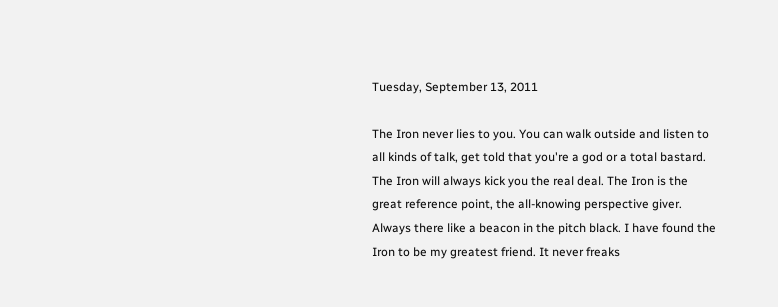Tuesday, September 13, 2011

The Iron never lies to you. You can walk outside and listen to all kinds of talk, get told that you're a god or a total bastard. The Iron will always kick you the real deal. The Iron is the great reference point, the all-knowing perspective giver. Always there like a beacon in the pitch black. I have found the Iron to be my greatest friend. It never freaks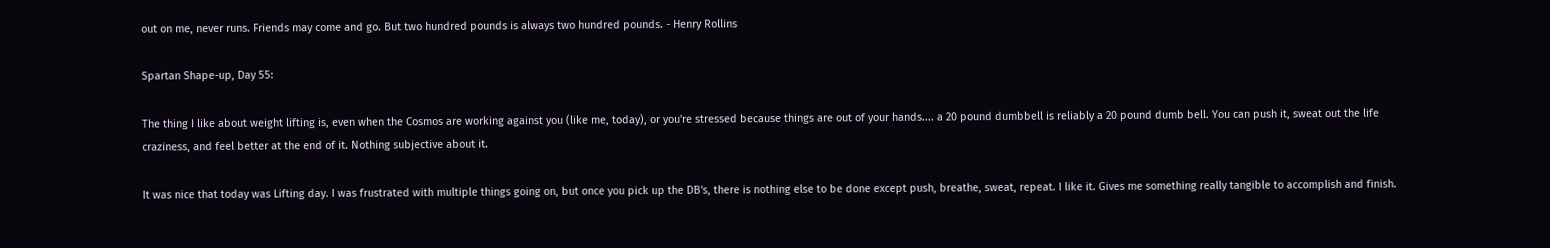out on me, never runs. Friends may come and go. But two hundred pounds is always two hundred pounds. - Henry Rollins

Spartan Shape-up, Day 55:

The thing I like about weight lifting is, even when the Cosmos are working against you (like me, today), or you're stressed because things are out of your hands.... a 20 pound dumbbell is reliably a 20 pound dumb bell. You can push it, sweat out the life craziness, and feel better at the end of it. Nothing subjective about it.

It was nice that today was Lifting day. I was frustrated with multiple things going on, but once you pick up the DB's, there is nothing else to be done except push, breathe, sweat, repeat. I like it. Gives me something really tangible to accomplish and finish.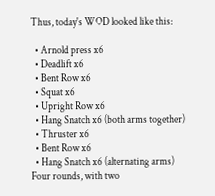Thus, today's WOD looked like this:

  • Arnold press x6
  • Deadlift x6
  • Bent Row x6
  • Squat x6
  • Upright Row x6
  • Hang Snatch x6 (both arms together)
  • Thruster x6
  • Bent Row x6
  • Hang Snatch x6 (alternating arms)
Four rounds, with two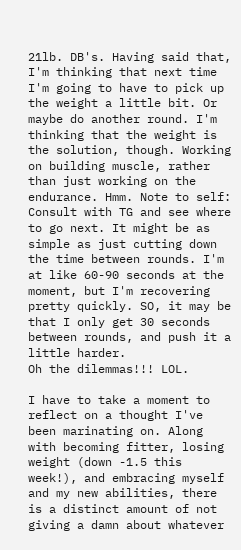21lb. DB's. Having said that, I'm thinking that next time I'm going to have to pick up the weight a little bit. Or maybe do another round. I'm thinking that the weight is the solution, though. Working on building muscle, rather than just working on the endurance. Hmm. Note to self: Consult with TG and see where to go next. It might be as simple as just cutting down the time between rounds. I'm at like 60-90 seconds at the moment, but I'm recovering pretty quickly. SO, it may be that I only get 30 seconds between rounds, and push it a little harder.
Oh the dilemmas!!! LOL.

I have to take a moment to reflect on a thought I've been marinating on. Along with becoming fitter, losing weight (down -1.5 this week!), and embracing myself and my new abilities, there is a distinct amount of not giving a damn about whatever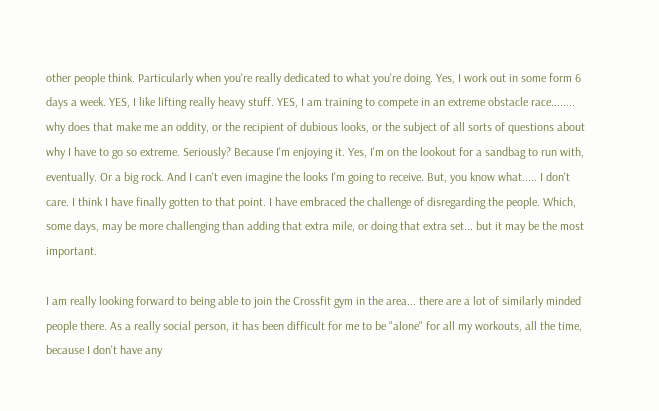other people think. Particularly when you're really dedicated to what you're doing. Yes, I work out in some form 6 days a week. YES, I like lifting really heavy stuff. YES, I am training to compete in an extreme obstacle race........ why does that make me an oddity, or the recipient of dubious looks, or the subject of all sorts of questions about why I have to go so extreme. Seriously? Because I'm enjoying it. Yes, I'm on the lookout for a sandbag to run with, eventually. Or a big rock. And I can't even imagine the looks I'm going to receive. But, you know what..... I don't care. I think I have finally gotten to that point. I have embraced the challenge of disregarding the people. Which, some days, may be more challenging than adding that extra mile, or doing that extra set... but it may be the most important.

I am really looking forward to being able to join the Crossfit gym in the area... there are a lot of similarly minded people there. As a really social person, it has been difficult for me to be "alone" for all my workouts, all the time, because I don't have any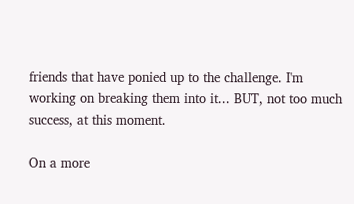friends that have ponied up to the challenge. I'm working on breaking them into it... BUT, not too much success, at this moment.

On a more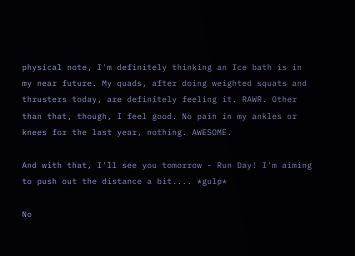physical note, I'm definitely thinking an Ice bath is in my near future. My quads, after doing weighted squats and thrusters today, are definitely feeling it. RAWR. Other than that, though, I feel good. No pain in my ankles or knees for the last year, nothing. AWESOME.

And with that, I'll see you tomorrow - Run Day! I'm aiming to push out the distance a bit.... *gulp*

No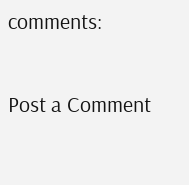comments:

Post a Comment